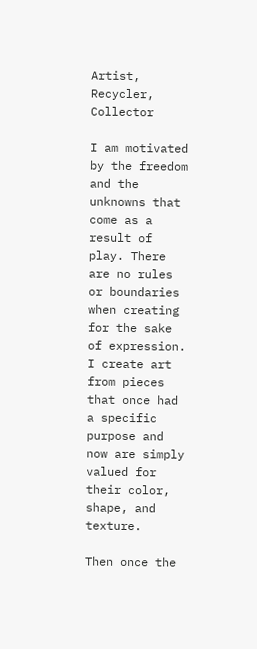Artist, Recycler, Collector

I am motivated by the freedom and the unknowns that come as a result of play. There are no rules or boundaries when creating for the sake of expression. I create art from pieces that once had a specific purpose and now are simply valued for their color, shape, and texture.

Then once the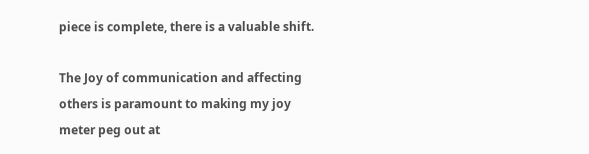piece is complete, there is a valuable shift.

The Joy of communication and affecting others is paramount to making my joy meter peg out at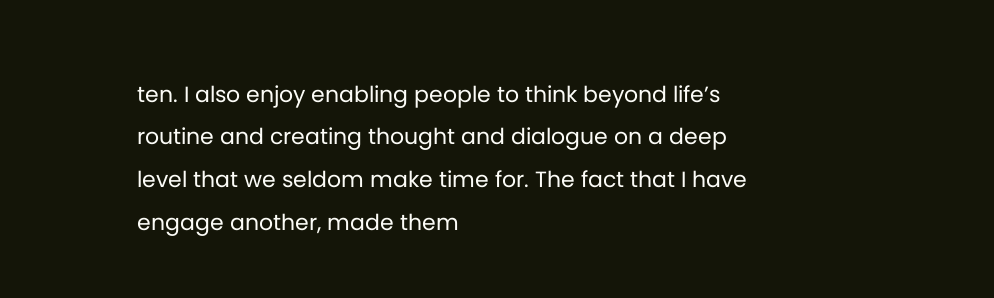ten. I also enjoy enabling people to think beyond life’s routine and creating thought and dialogue on a deep level that we seldom make time for. The fact that I have engage another, made them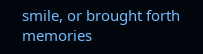smile, or brought forth memories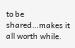to be shared…makes it all worth while.